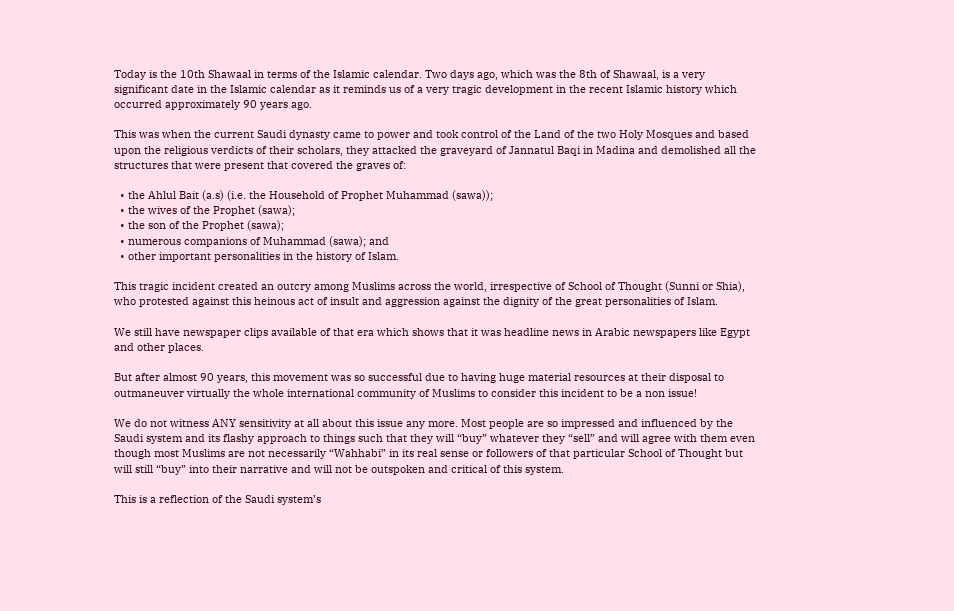Today is the 10th Shawaal in terms of the Islamic calendar. Two days ago, which was the 8th of Shawaal, is a very significant date in the Islamic calendar as it reminds us of a very tragic development in the recent Islamic history which occurred approximately 90 years ago.

This was when the current Saudi dynasty came to power and took control of the Land of the two Holy Mosques and based upon the religious verdicts of their scholars, they attacked the graveyard of Jannatul Baqi in Madina and demolished all the structures that were present that covered the graves of:

  • the Ahlul Bait (a.s) (i.e. the Household of Prophet Muhammad (sawa));
  • the wives of the Prophet (sawa);
  • the son of the Prophet (sawa);
  • numerous companions of Muhammad (sawa); and
  • other important personalities in the history of Islam.

This tragic incident created an outcry among Muslims across the world, irrespective of School of Thought (Sunni or Shia), who protested against this heinous act of insult and aggression against the dignity of the great personalities of Islam.

We still have newspaper clips available of that era which shows that it was headline news in Arabic newspapers like Egypt and other places.

But after almost 90 years, this movement was so successful due to having huge material resources at their disposal to outmaneuver virtually the whole international community of Muslims to consider this incident to be a non issue!

We do not witness ANY sensitivity at all about this issue any more. Most people are so impressed and influenced by the Saudi system and its flashy approach to things such that they will “buy” whatever they “sell” and will agree with them even though most Muslims are not necessarily “Wahhabi” in its real sense or followers of that particular School of Thought but will still “buy” into their narrative and will not be outspoken and critical of this system.

This is a reflection of the Saudi system’s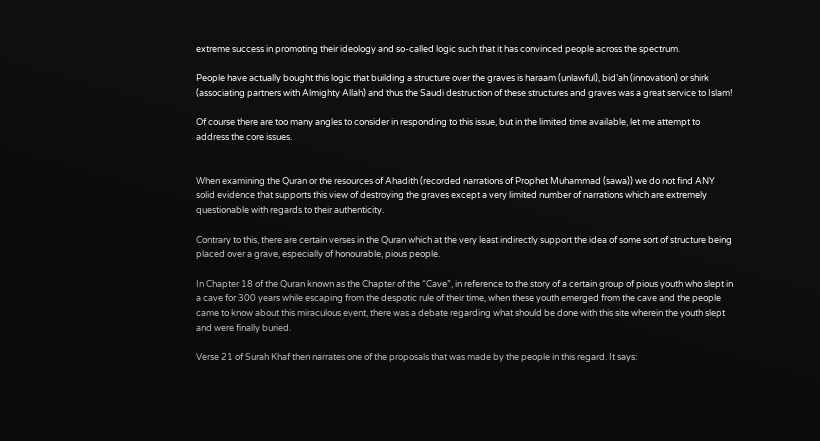extreme success in promoting their ideology and so-called logic such that it has convinced people across the spectrum.

People have actually bought this logic that building a structure over the graves is haraam (unlawful), bid’ah (innovation) or shirk (associating partners with Almighty Allah) and thus the Saudi destruction of these structures and graves was a great service to Islam!

Of course there are too many angles to consider in responding to this issue, but in the limited time available, let me attempt to address the core issues.


When examining the Quran or the resources of Ahadith (recorded narrations of Prophet Muhammad (sawa)) we do not find ANY solid evidence that supports this view of destroying the graves except a very limited number of narrations which are extremely questionable with regards to their authenticity.

Contrary to this, there are certain verses in the Quran which at the very least indirectly support the idea of some sort of structure being placed over a grave, especially of honourable, pious people.

In Chapter 18 of the Quran known as the Chapter of the “Cave”, in reference to the story of a certain group of pious youth who slept in a cave for 300 years while escaping from the despotic rule of their time, when these youth emerged from the cave and the people came to know about this miraculous event, there was a debate regarding what should be done with this site wherein the youth slept and were finally buried.

Verse 21 of Surah Khaf then narrates one of the proposals that was made by the people in this regard. It says: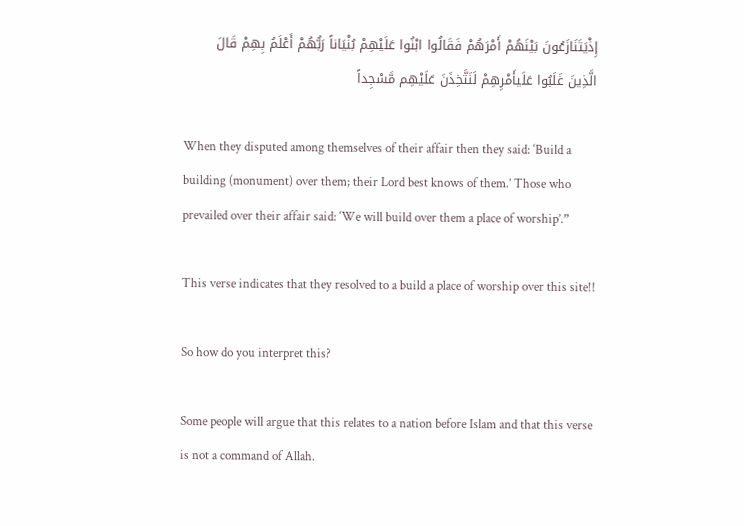إِذْيَتَنَازَعُونَ بَيْنَهُمْ أَمْرَهُمْ فَقَالُوا ابْنُوا عَلَيْهِمْ بُنْيَاناً رَبُّهُمْ أَعْلَمُ بِهِمْ قَالَ الَّذِينَ غَلَبُوا عَلَيأَمْرِهِمْ لَنَتَّخِذَنَ عَلَيْهِم مَّسْجِداً

When they disputed among themselves of their affair then they said: ‘Build a building (monument) over them; their Lord best knows of them.’ Those who prevailed over their affair said: ‘We will build over them a place of worship’.”

This verse indicates that they resolved to a build a place of worship over this site!!

So how do you interpret this?

Some people will argue that this relates to a nation before Islam and that this verse is not a command of Allah.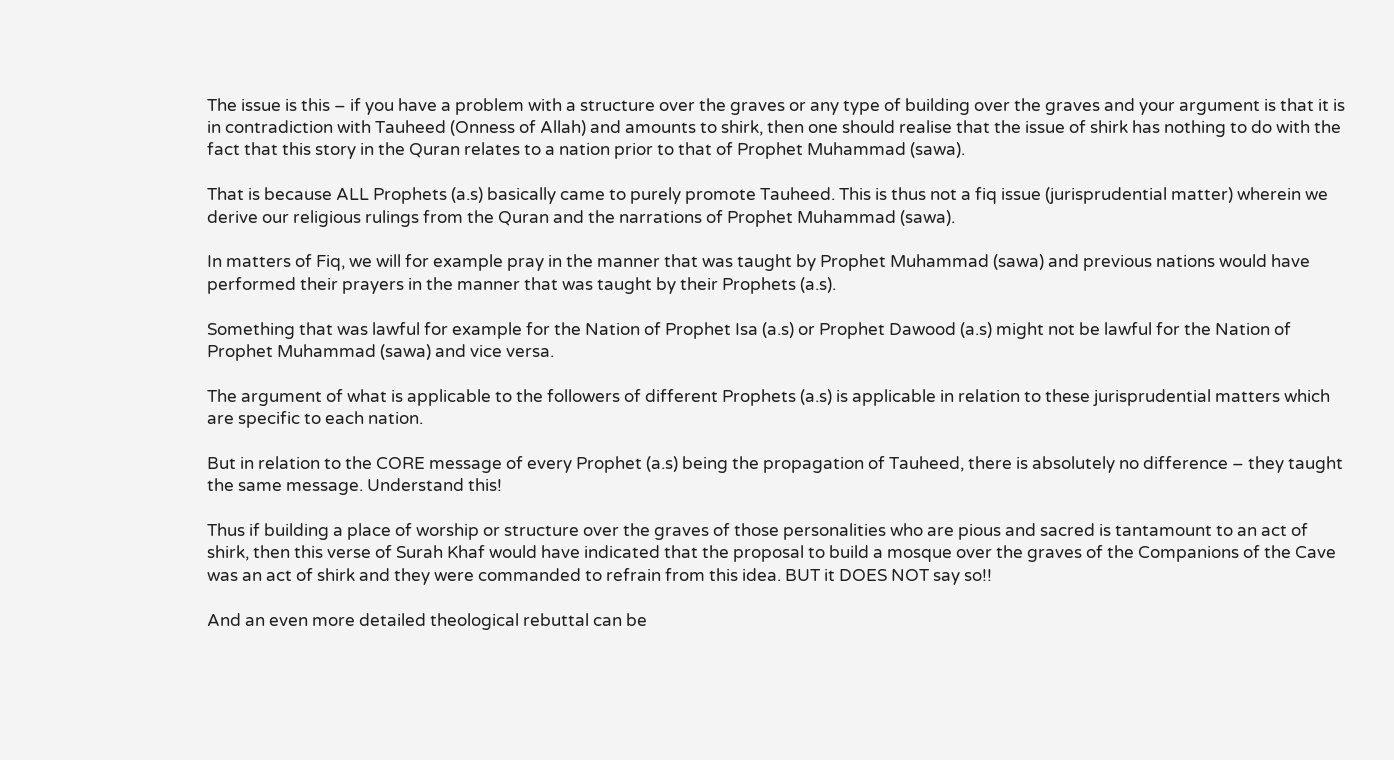The issue is this – if you have a problem with a structure over the graves or any type of building over the graves and your argument is that it is in contradiction with Tauheed (Onness of Allah) and amounts to shirk, then one should realise that the issue of shirk has nothing to do with the fact that this story in the Quran relates to a nation prior to that of Prophet Muhammad (sawa).

That is because ALL Prophets (a.s) basically came to purely promote Tauheed. This is thus not a fiq issue (jurisprudential matter) wherein we derive our religious rulings from the Quran and the narrations of Prophet Muhammad (sawa).

In matters of Fiq, we will for example pray in the manner that was taught by Prophet Muhammad (sawa) and previous nations would have performed their prayers in the manner that was taught by their Prophets (a.s).

Something that was lawful for example for the Nation of Prophet Isa (a.s) or Prophet Dawood (a.s) might not be lawful for the Nation of Prophet Muhammad (sawa) and vice versa.

The argument of what is applicable to the followers of different Prophets (a.s) is applicable in relation to these jurisprudential matters which are specific to each nation.

But in relation to the CORE message of every Prophet (a.s) being the propagation of Tauheed, there is absolutely no difference – they taught the same message. Understand this!

Thus if building a place of worship or structure over the graves of those personalities who are pious and sacred is tantamount to an act of shirk, then this verse of Surah Khaf would have indicated that the proposal to build a mosque over the graves of the Companions of the Cave was an act of shirk and they were commanded to refrain from this idea. BUT it DOES NOT say so!!

And an even more detailed theological rebuttal can be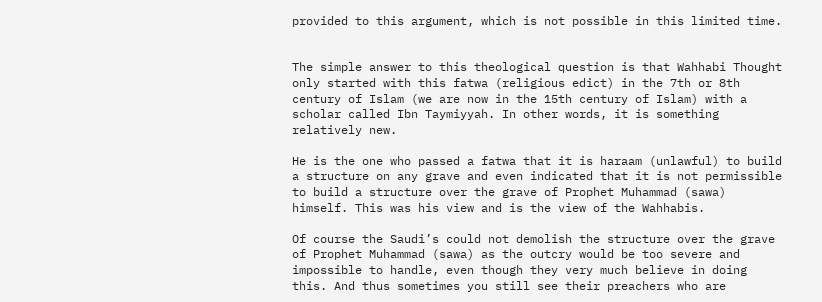provided to this argument, which is not possible in this limited time.


The simple answer to this theological question is that Wahhabi Thought only started with this fatwa (religious edict) in the 7th or 8th century of Islam (we are now in the 15th century of Islam) with a scholar called Ibn Taymiyyah. In other words, it is something relatively new.

He is the one who passed a fatwa that it is haraam (unlawful) to build a structure on any grave and even indicated that it is not permissible to build a structure over the grave of Prophet Muhammad (sawa) himself. This was his view and is the view of the Wahhabis.

Of course the Saudi’s could not demolish the structure over the grave of Prophet Muhammad (sawa) as the outcry would be too severe and impossible to handle, even though they very much believe in doing this. And thus sometimes you still see their preachers who are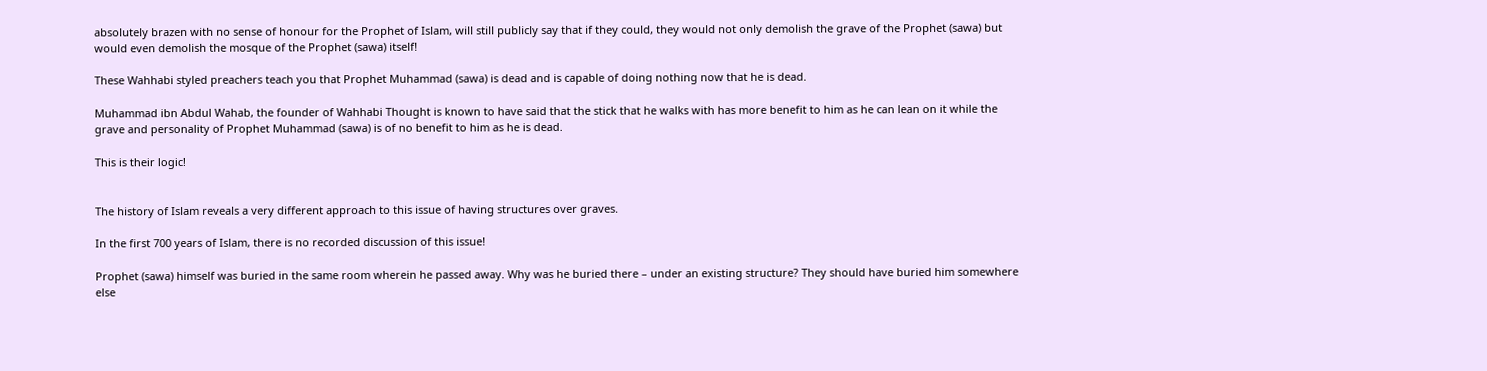absolutely brazen with no sense of honour for the Prophet of Islam, will still publicly say that if they could, they would not only demolish the grave of the Prophet (sawa) but would even demolish the mosque of the Prophet (sawa) itself!

These Wahhabi styled preachers teach you that Prophet Muhammad (sawa) is dead and is capable of doing nothing now that he is dead.

Muhammad ibn Abdul Wahab, the founder of Wahhabi Thought is known to have said that the stick that he walks with has more benefit to him as he can lean on it while the grave and personality of Prophet Muhammad (sawa) is of no benefit to him as he is dead.

This is their logic!


The history of Islam reveals a very different approach to this issue of having structures over graves.

In the first 700 years of Islam, there is no recorded discussion of this issue!

Prophet (sawa) himself was buried in the same room wherein he passed away. Why was he buried there – under an existing structure? They should have buried him somewhere else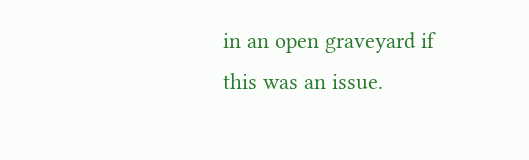in an open graveyard if this was an issue.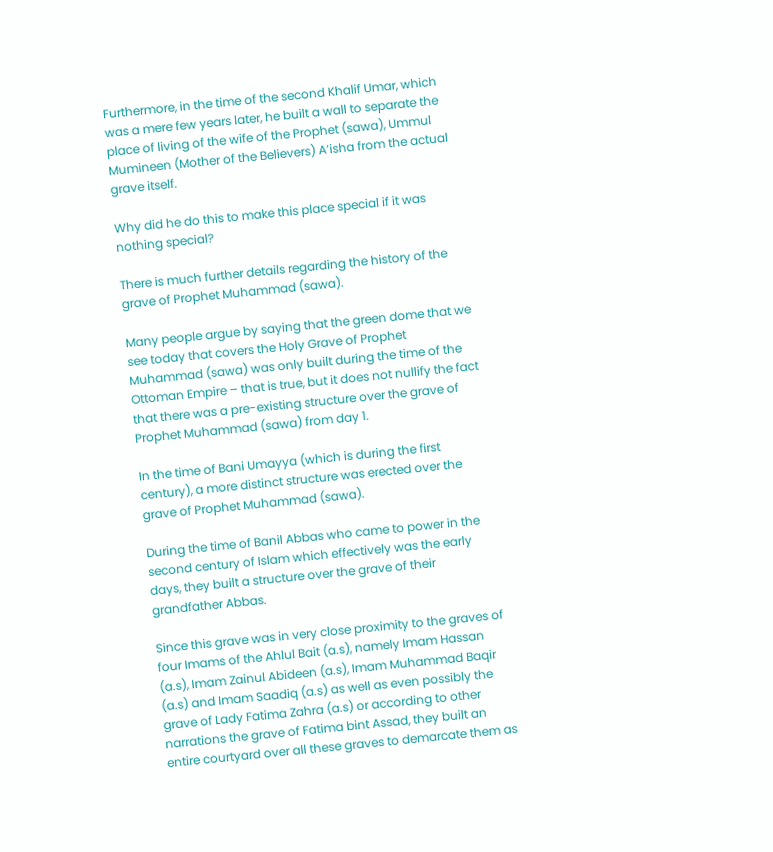Furthermore, in the time of the second Khalif Umar, which was a mere few years later, he built a wall to separate the place of living of the wife of the Prophet (sawa), Ummul Mumineen (Mother of the Believers) A’isha from the actual grave itself.

Why did he do this to make this place special if it was nothing special?

There is much further details regarding the history of the grave of Prophet Muhammad (sawa).

Many people argue by saying that the green dome that we see today that covers the Holy Grave of Prophet Muhammad (sawa) was only built during the time of the Ottoman Empire – that is true, but it does not nullify the fact that there was a pre-existing structure over the grave of Prophet Muhammad (sawa) from day 1.

In the time of Bani Umayya (which is during the first century), a more distinct structure was erected over the grave of Prophet Muhammad (sawa).

During the time of Banil Abbas who came to power in the second century of Islam which effectively was the early days, they built a structure over the grave of their grandfather Abbas.

Since this grave was in very close proximity to the graves of four Imams of the Ahlul Bait (a.s), namely Imam Hassan (a.s), Imam Zainul Abideen (a.s), Imam Muhammad Baqir (a.s) and Imam Saadiq (a.s) as well as even possibly the grave of Lady Fatima Zahra (a.s) or according to other narrations the grave of Fatima bint Assad, they built an entire courtyard over all these graves to demarcate them as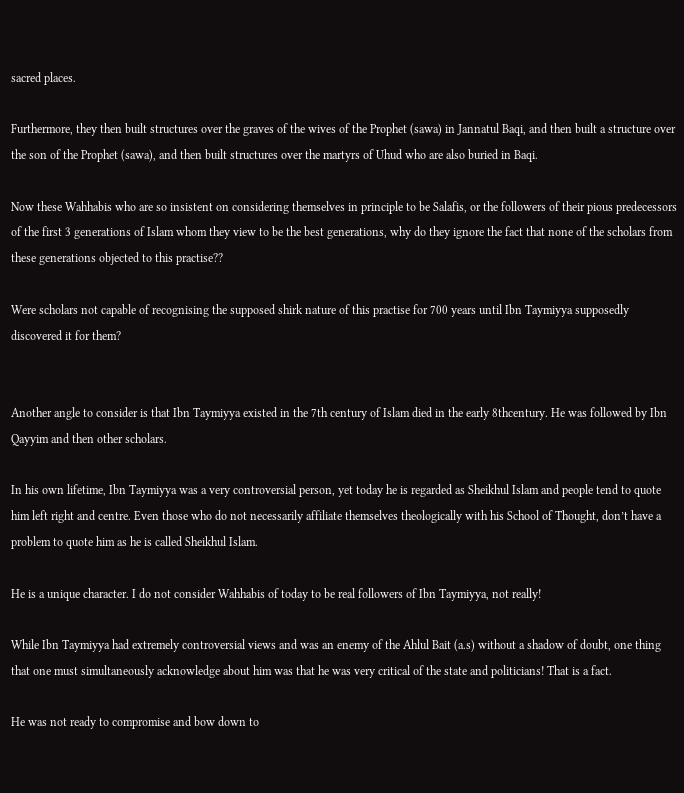sacred places.

Furthermore, they then built structures over the graves of the wives of the Prophet (sawa) in Jannatul Baqi, and then built a structure over the son of the Prophet (sawa), and then built structures over the martyrs of Uhud who are also buried in Baqi.

Now these Wahhabis who are so insistent on considering themselves in principle to be Salafis, or the followers of their pious predecessors of the first 3 generations of Islam whom they view to be the best generations, why do they ignore the fact that none of the scholars from these generations objected to this practise??

Were scholars not capable of recognising the supposed shirk nature of this practise for 700 years until Ibn Taymiyya supposedly discovered it for them?


Another angle to consider is that Ibn Taymiyya existed in the 7th century of Islam died in the early 8thcentury. He was followed by Ibn Qayyim and then other scholars.

In his own lifetime, Ibn Taymiyya was a very controversial person, yet today he is regarded as Sheikhul Islam and people tend to quote him left right and centre. Even those who do not necessarily affiliate themselves theologically with his School of Thought, don’t have a problem to quote him as he is called Sheikhul Islam.

He is a unique character. I do not consider Wahhabis of today to be real followers of Ibn Taymiyya, not really!

While Ibn Taymiyya had extremely controversial views and was an enemy of the Ahlul Bait (a.s) without a shadow of doubt, one thing that one must simultaneously acknowledge about him was that he was very critical of the state and politicians! That is a fact.

He was not ready to compromise and bow down to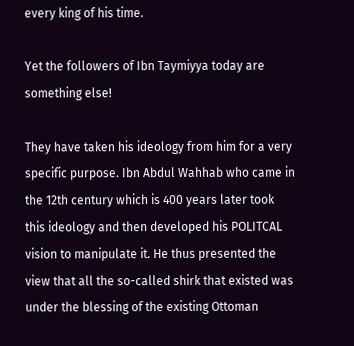every king of his time.

Yet the followers of Ibn Taymiyya today are something else!

They have taken his ideology from him for a very specific purpose. Ibn Abdul Wahhab who came in the 12th century which is 400 years later took this ideology and then developed his POLITCAL vision to manipulate it. He thus presented the view that all the so-called shirk that existed was under the blessing of the existing Ottoman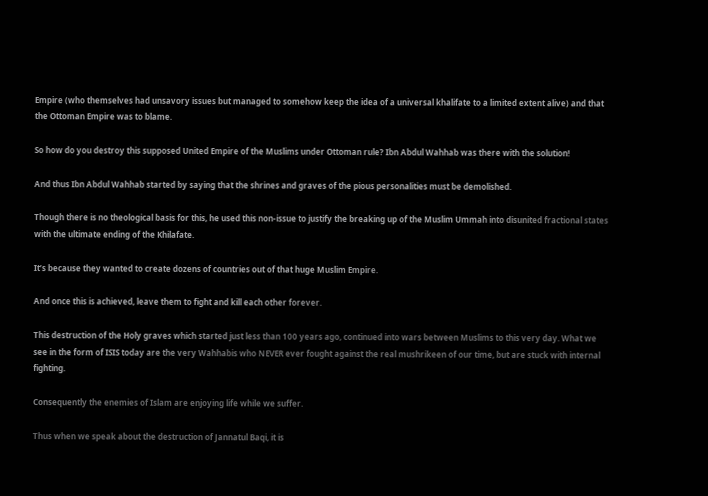Empire (who themselves had unsavory issues but managed to somehow keep the idea of a universal khalifate to a limited extent alive) and that the Ottoman Empire was to blame.

So how do you destroy this supposed United Empire of the Muslims under Ottoman rule? Ibn Abdul Wahhab was there with the solution!

And thus Ibn Abdul Wahhab started by saying that the shrines and graves of the pious personalities must be demolished.

Though there is no theological basis for this, he used this non-issue to justify the breaking up of the Muslim Ummah into disunited fractional states with the ultimate ending of the Khilafate.

It’s because they wanted to create dozens of countries out of that huge Muslim Empire.

And once this is achieved, leave them to fight and kill each other forever.

This destruction of the Holy graves which started just less than 100 years ago, continued into wars between Muslims to this very day. What we see in the form of ISIS today are the very Wahhabis who NEVER ever fought against the real mushrikeen of our time, but are stuck with internal fighting.

Consequently the enemies of Islam are enjoying life while we suffer.

Thus when we speak about the destruction of Jannatul Baqi, it is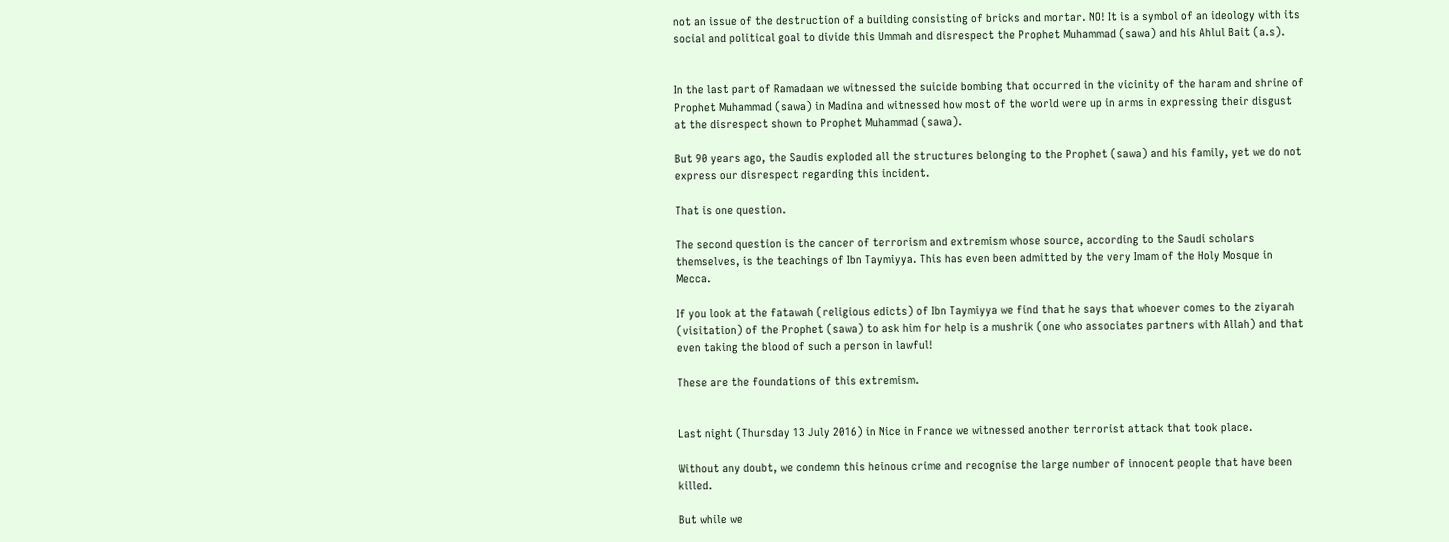not an issue of the destruction of a building consisting of bricks and mortar. NO! It is a symbol of an ideology with its social and political goal to divide this Ummah and disrespect the Prophet Muhammad (sawa) and his Ahlul Bait (a.s).


In the last part of Ramadaan we witnessed the suicide bombing that occurred in the vicinity of the haram and shrine of Prophet Muhammad (sawa) in Madina and witnessed how most of the world were up in arms in expressing their disgust at the disrespect shown to Prophet Muhammad (sawa).

But 90 years ago, the Saudis exploded all the structures belonging to the Prophet (sawa) and his family, yet we do not express our disrespect regarding this incident.

That is one question.

The second question is the cancer of terrorism and extremism whose source, according to the Saudi scholars themselves, is the teachings of Ibn Taymiyya. This has even been admitted by the very Imam of the Holy Mosque in Mecca.

If you look at the fatawah (religious edicts) of Ibn Taymiyya we find that he says that whoever comes to the ziyarah (visitation) of the Prophet (sawa) to ask him for help is a mushrik (one who associates partners with Allah) and that even taking the blood of such a person in lawful!

These are the foundations of this extremism.


Last night (Thursday 13 July 2016) in Nice in France we witnessed another terrorist attack that took place.

Without any doubt, we condemn this heinous crime and recognise the large number of innocent people that have been killed.

But while we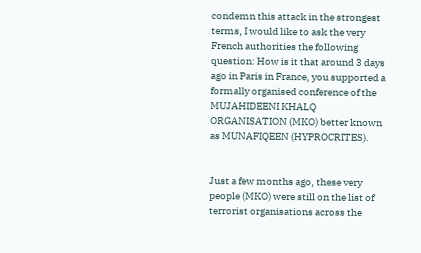condemn this attack in the strongest terms, I would like to ask the very French authorities the following question: How is it that around 3 days ago in Paris in France, you supported a formally organised conference of the MUJAHIDEENI KHALQ ORGANISATION (MKO) better known as MUNAFIQEEN (HYPROCRITES).


Just a few months ago, these very people (MKO) were still on the list of terrorist organisations across the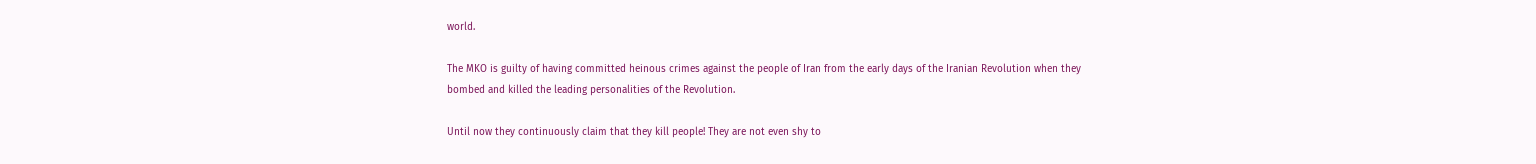world.

The MKO is guilty of having committed heinous crimes against the people of Iran from the early days of the Iranian Revolution when they bombed and killed the leading personalities of the Revolution.

Until now they continuously claim that they kill people! They are not even shy to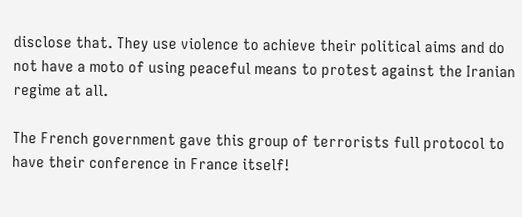disclose that. They use violence to achieve their political aims and do not have a moto of using peaceful means to protest against the Iranian regime at all.

The French government gave this group of terrorists full protocol to have their conference in France itself!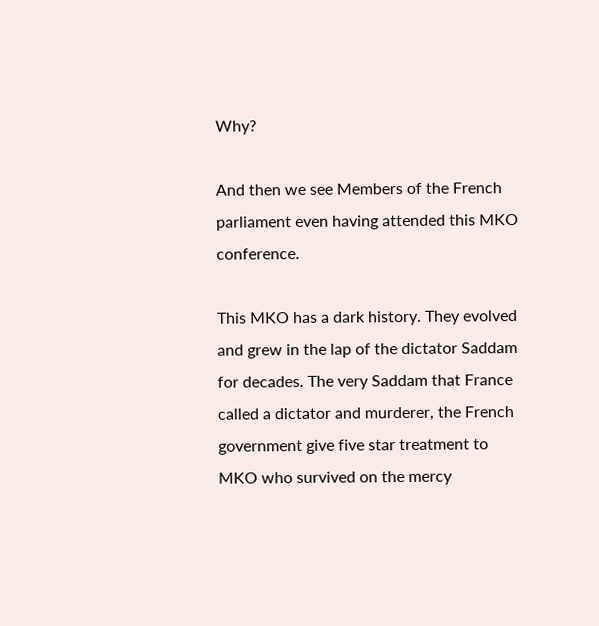Why?

And then we see Members of the French parliament even having attended this MKO conference.

This MKO has a dark history. They evolved and grew in the lap of the dictator Saddam for decades. The very Saddam that France called a dictator and murderer, the French government give five star treatment to MKO who survived on the mercy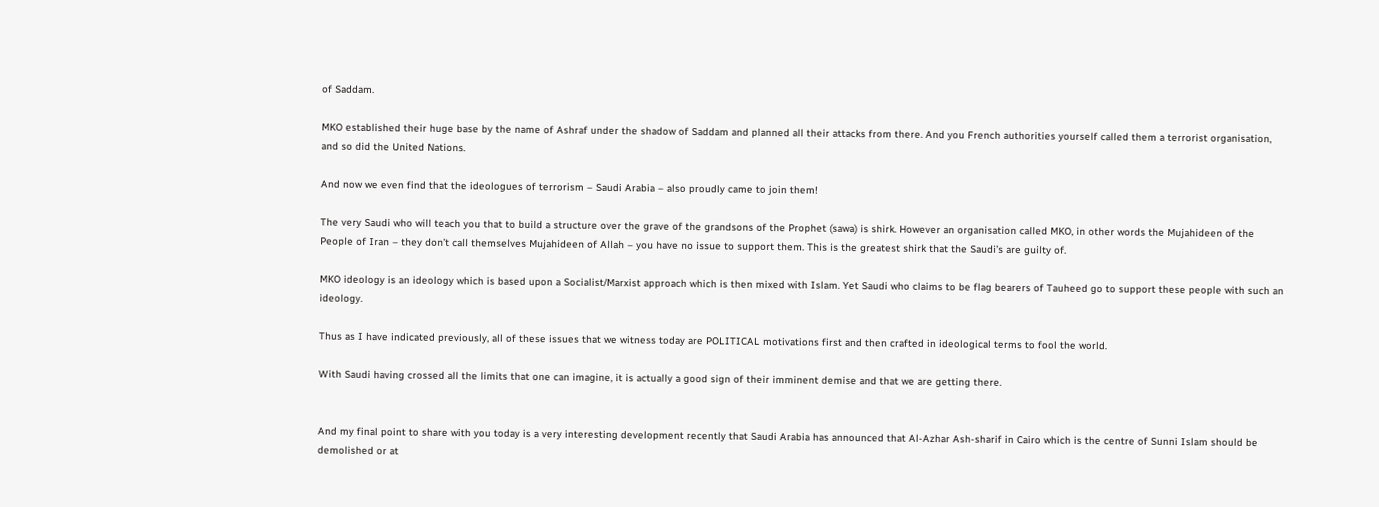of Saddam.

MKO established their huge base by the name of Ashraf under the shadow of Saddam and planned all their attacks from there. And you French authorities yourself called them a terrorist organisation, and so did the United Nations.

And now we even find that the ideologues of terrorism – Saudi Arabia – also proudly came to join them!

The very Saudi who will teach you that to build a structure over the grave of the grandsons of the Prophet (sawa) is shirk. However an organisation called MKO, in other words the Mujahideen of the People of Iran – they don’t call themselves Mujahideen of Allah – you have no issue to support them. This is the greatest shirk that the Saudi’s are guilty of.

MKO ideology is an ideology which is based upon a Socialist/Marxist approach which is then mixed with Islam. Yet Saudi who claims to be flag bearers of Tauheed go to support these people with such an ideology.

Thus as I have indicated previously, all of these issues that we witness today are POLITICAL motivations first and then crafted in ideological terms to fool the world.

With Saudi having crossed all the limits that one can imagine, it is actually a good sign of their imminent demise and that we are getting there.


And my final point to share with you today is a very interesting development recently that Saudi Arabia has announced that Al-Azhar Ash-sharif in Cairo which is the centre of Sunni Islam should be demolished or at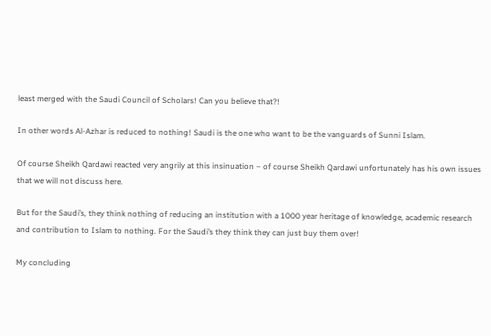least merged with the Saudi Council of Scholars! Can you believe that?!

In other words Al-Azhar is reduced to nothing! Saudi is the one who want to be the vanguards of Sunni Islam.

Of course Sheikh Qardawi reacted very angrily at this insinuation – of course Sheikh Qardawi unfortunately has his own issues that we will not discuss here.

But for the Saudi’s, they think nothing of reducing an institution with a 1000 year heritage of knowledge, academic research and contribution to Islam to nothing. For the Saudi’s they think they can just buy them over!

My concluding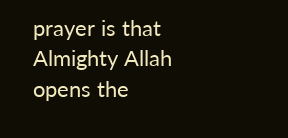prayer is that Almighty Allah opens the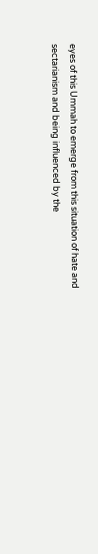eyes of this Ummah to emerge from this situation of hate and sectarianism and being influenced by the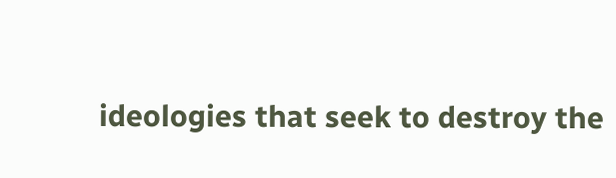ideologies that seek to destroy the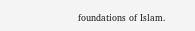foundations of Islam.